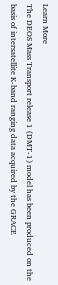Learn More
The DEOS Mass Transport release 1 (DMT-1) model has been produced on the basis of intersatellite K-band ranging data acquired by the GRACE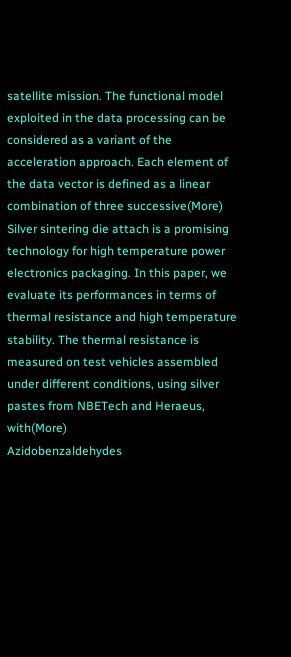satellite mission. The functional model exploited in the data processing can be considered as a variant of the acceleration approach. Each element of the data vector is defined as a linear combination of three successive(More)
Silver sintering die attach is a promising technology for high temperature power electronics packaging. In this paper, we evaluate its performances in terms of thermal resistance and high temperature stability. The thermal resistance is measured on test vehicles assembled under different conditions, using silver pastes from NBETech and Heraeus, with(More)
Azidobenzaldehydes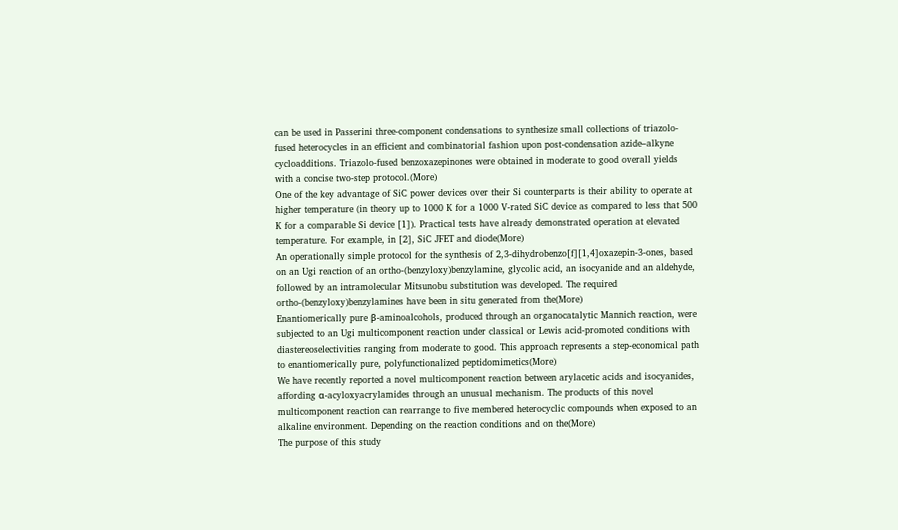can be used in Passerini three-component condensations to synthesize small collections of triazolo-fused heterocycles in an efficient and combinatorial fashion upon post-condensation azide–alkyne cycloadditions. Triazolo-fused benzoxazepinones were obtained in moderate to good overall yields with a concise two-step protocol.(More)
One of the key advantage of SiC power devices over their Si counterparts is their ability to operate at higher temperature (in theory up to 1000 K for a 1000 V-rated SiC device as compared to less that 500 K for a comparable Si device [1]). Practical tests have already demonstrated operation at elevated temperature. For example, in [2], SiC JFET and diode(More)
An operationally simple protocol for the synthesis of 2,3-dihydrobenzo[f][1,4]oxazepin-3-ones, based on an Ugi reaction of an ortho-(benzyloxy)benzylamine, glycolic acid, an isocyanide and an aldehyde, followed by an intramolecular Mitsunobu substitution was developed. The required ortho-(benzyloxy)benzylamines have been in situ generated from the(More)
Enantiomerically pure β-aminoalcohols, produced through an organocatalytic Mannich reaction, were subjected to an Ugi multicomponent reaction under classical or Lewis acid-promoted conditions with diastereoselectivities ranging from moderate to good. This approach represents a step-economical path to enantiomerically pure, polyfunctionalized peptidomimetics(More)
We have recently reported a novel multicomponent reaction between arylacetic acids and isocyanides, affording α-acyloxyacrylamides through an unusual mechanism. The products of this novel multicomponent reaction can rearrange to five membered heterocyclic compounds when exposed to an alkaline environment. Depending on the reaction conditions and on the(More)
The purpose of this study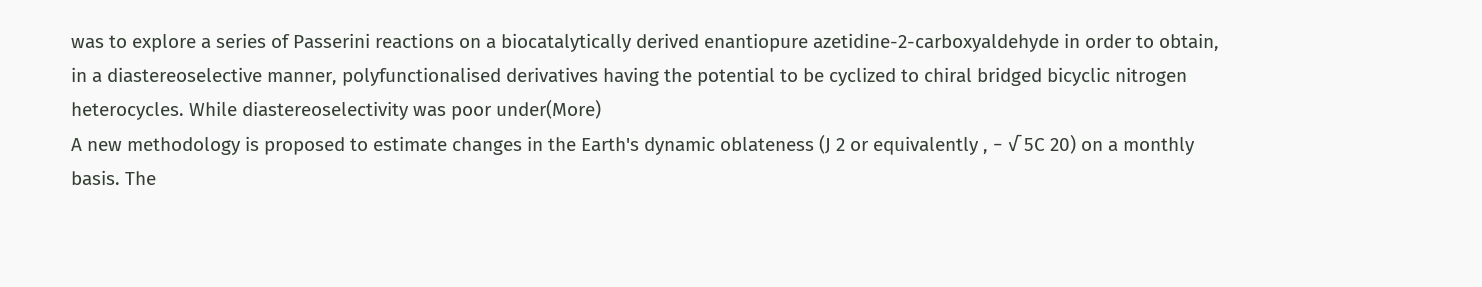was to explore a series of Passerini reactions on a biocatalytically derived enantiopure azetidine-2-carboxyaldehyde in order to obtain, in a diastereoselective manner, polyfunctionalised derivatives having the potential to be cyclized to chiral bridged bicyclic nitrogen heterocycles. While diastereoselectivity was poor under(More)
A new methodology is proposed to estimate changes in the Earth's dynamic oblateness (J 2 or equivalently , − √ 5C 20) on a monthly basis. The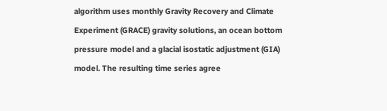algorithm uses monthly Gravity Recovery and Climate Experiment (GRACE) gravity solutions, an ocean bottom pressure model and a glacial isostatic adjustment (GIA) model. The resulting time series agree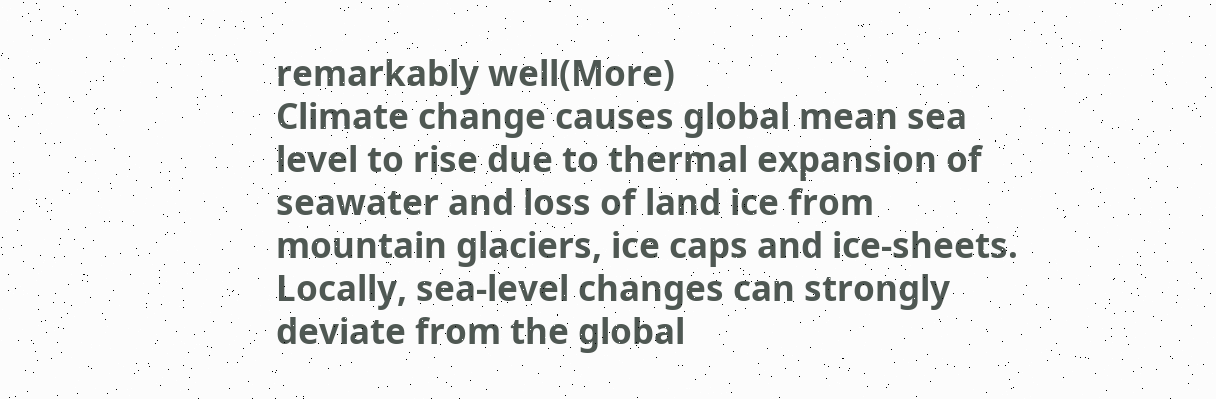remarkably well(More)
Climate change causes global mean sea level to rise due to thermal expansion of seawater and loss of land ice from mountain glaciers, ice caps and ice-sheets. Locally, sea-level changes can strongly deviate from the global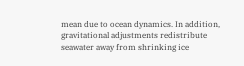mean due to ocean dynamics. In addition, gravitational adjustments redistribute seawater away from shrinking ice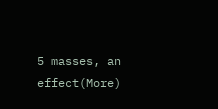5 masses, an effect(More)